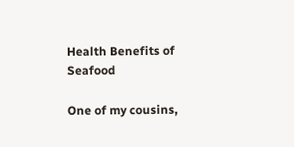Health Benefits of Seafood

One of my cousins,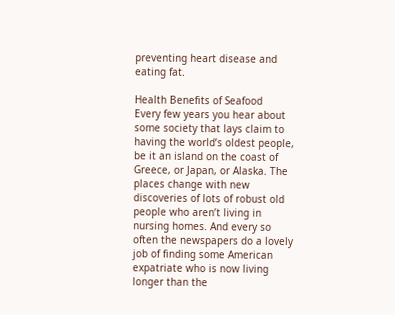preventing heart disease and eating fat.

Health Benefits of Seafood
Every few years you hear about some society that lays claim to having the world’s oldest people, be it an island on the coast of Greece, or Japan, or Alaska. The places change with new discoveries of lots of robust old people who aren’t living in nursing homes. And every so often the newspapers do a lovely job of finding some American expatriate who is now living longer than the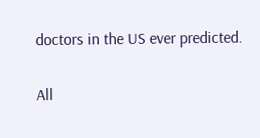doctors in the US ever predicted.

All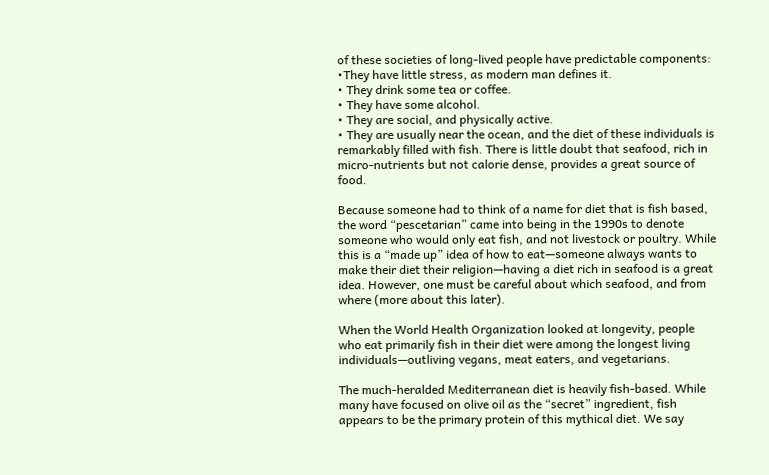of these societies of long-lived people have predictable components:
•They have little stress, as modern man defines it.
• They drink some tea or coffee.
• They have some alcohol.
• They are social, and physically active.
• They are usually near the ocean, and the diet of these individuals is remarkably filled with fish. There is little doubt that seafood, rich in micro-nutrients but not calorie dense, provides a great source of food.

Because someone had to think of a name for diet that is fish based, the word “pescetarian” came into being in the 1990s to denote someone who would only eat fish, and not livestock or poultry. While this is a “made up” idea of how to eat—someone always wants to make their diet their religion—having a diet rich in seafood is a great idea. However, one must be careful about which seafood, and from where (more about this later).

When the World Health Organization looked at longevity, people who eat primarily fish in their diet were among the longest living individuals—outliving vegans, meat eaters, and vegetarians.

The much-heralded Mediterranean diet is heavily fish-based. While many have focused on olive oil as the “secret” ingredient, fish appears to be the primary protein of this mythical diet. We say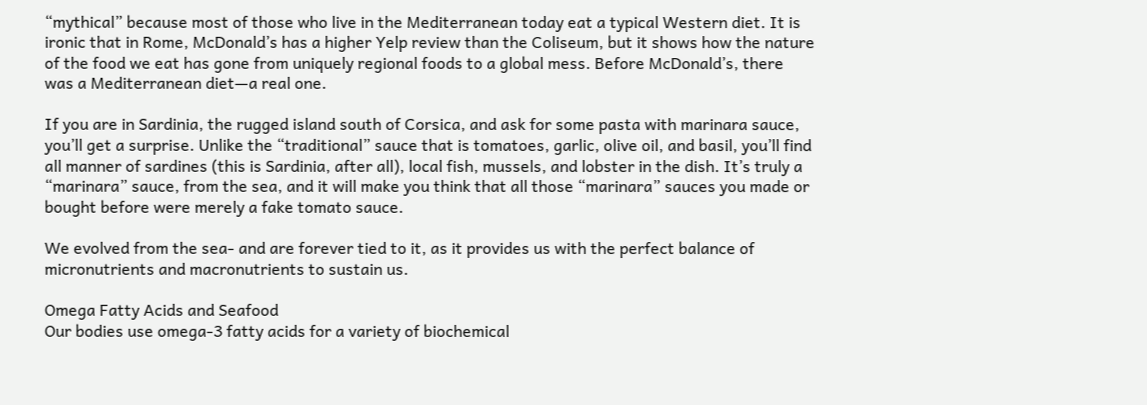“mythical” because most of those who live in the Mediterranean today eat a typical Western diet. It is ironic that in Rome, McDonald’s has a higher Yelp review than the Coliseum, but it shows how the nature of the food we eat has gone from uniquely regional foods to a global mess. Before McDonald’s, there was a Mediterranean diet—a real one.

If you are in Sardinia, the rugged island south of Corsica, and ask for some pasta with marinara sauce, you’ll get a surprise. Unlike the “traditional” sauce that is tomatoes, garlic, olive oil, and basil, you’ll find all manner of sardines (this is Sardinia, after all), local fish, mussels, and lobster in the dish. It’s truly a “marinara” sauce, from the sea, and it will make you think that all those “marinara” sauces you made or bought before were merely a fake tomato sauce.

We evolved from the sea- and are forever tied to it, as it provides us with the perfect balance of micronutrients and macronutrients to sustain us.

Omega Fatty Acids and Seafood
Our bodies use omega-3 fatty acids for a variety of biochemical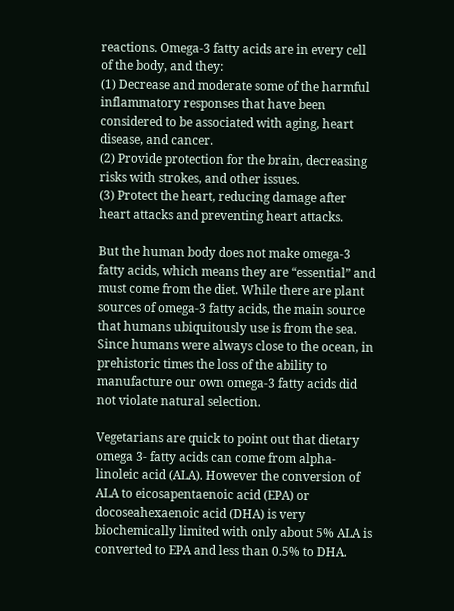reactions. Omega-3 fatty acids are in every cell of the body, and they:
(1) Decrease and moderate some of the harmful inflammatory responses that have been considered to be associated with aging, heart disease, and cancer.
(2) Provide protection for the brain, decreasing risks with strokes, and other issues.
(3) Protect the heart, reducing damage after heart attacks and preventing heart attacks.

But the human body does not make omega-3 fatty acids, which means they are “essential” and must come from the diet. While there are plant sources of omega-3 fatty acids, the main source that humans ubiquitously use is from the sea. Since humans were always close to the ocean, in prehistoric times the loss of the ability to manufacture our own omega-3 fatty acids did not violate natural selection.

Vegetarians are quick to point out that dietary omega 3- fatty acids can come from alpha-linoleic acid (ALA). However the conversion of ALA to eicosapentaenoic acid (EPA) or docoseahexaenoic acid (DHA) is very biochemically limited with only about 5% ALA is converted to EPA and less than 0.5% to DHA.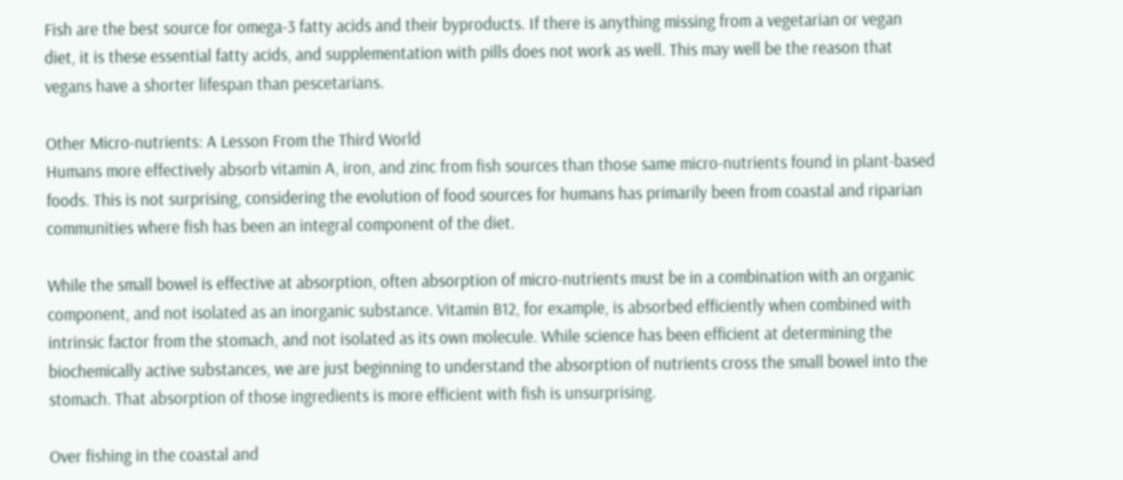Fish are the best source for omega-3 fatty acids and their byproducts. If there is anything missing from a vegetarian or vegan diet, it is these essential fatty acids, and supplementation with pills does not work as well. This may well be the reason that vegans have a shorter lifespan than pescetarians.

Other Micro-nutrients: A Lesson From the Third World
Humans more effectively absorb vitamin A, iron, and zinc from fish sources than those same micro-nutrients found in plant-based foods. This is not surprising, considering the evolution of food sources for humans has primarily been from coastal and riparian communities where fish has been an integral component of the diet.

While the small bowel is effective at absorption, often absorption of micro-nutrients must be in a combination with an organic component, and not isolated as an inorganic substance. Vitamin B12, for example, is absorbed efficiently when combined with intrinsic factor from the stomach, and not isolated as its own molecule. While science has been efficient at determining the biochemically active substances, we are just beginning to understand the absorption of nutrients cross the small bowel into the stomach. That absorption of those ingredients is more efficient with fish is unsurprising.

Over fishing in the coastal and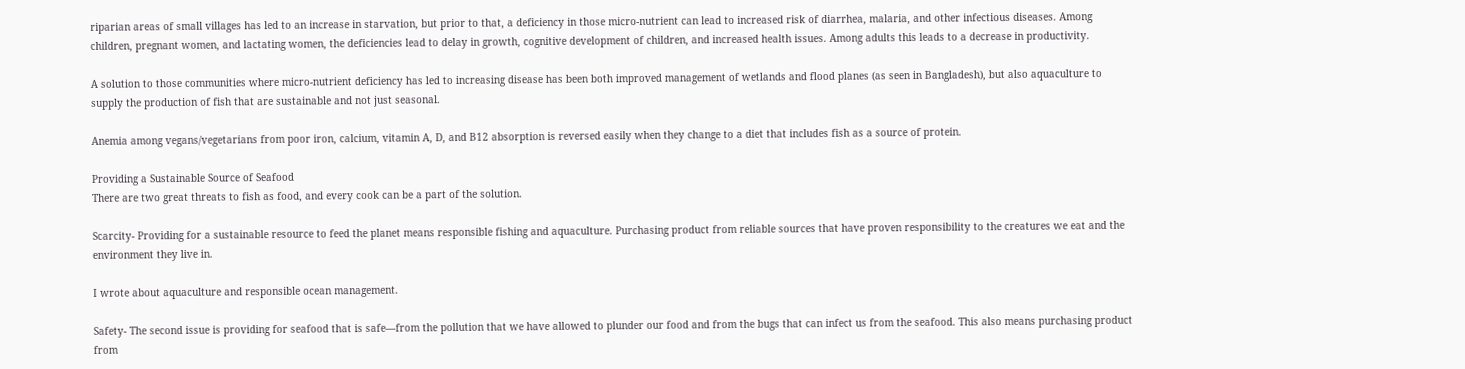riparian areas of small villages has led to an increase in starvation, but prior to that, a deficiency in those micro-nutrient can lead to increased risk of diarrhea, malaria, and other infectious diseases. Among children, pregnant women, and lactating women, the deficiencies lead to delay in growth, cognitive development of children, and increased health issues. Among adults this leads to a decrease in productivity.

A solution to those communities where micro-nutrient deficiency has led to increasing disease has been both improved management of wetlands and flood planes (as seen in Bangladesh), but also aquaculture to supply the production of fish that are sustainable and not just seasonal.

Anemia among vegans/vegetarians from poor iron, calcium, vitamin A, D, and B12 absorption is reversed easily when they change to a diet that includes fish as a source of protein.

Providing a Sustainable Source of Seafood
There are two great threats to fish as food, and every cook can be a part of the solution.

Scarcity- Providing for a sustainable resource to feed the planet means responsible fishing and aquaculture. Purchasing product from reliable sources that have proven responsibility to the creatures we eat and the environment they live in.

I wrote about aquaculture and responsible ocean management.

Safety- The second issue is providing for seafood that is safe—from the pollution that we have allowed to plunder our food and from the bugs that can infect us from the seafood. This also means purchasing product from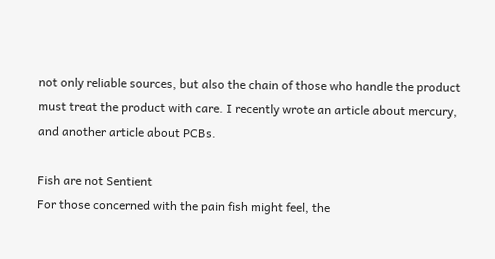not only reliable sources, but also the chain of those who handle the product must treat the product with care. I recently wrote an article about mercury, and another article about PCBs.

Fish are not Sentient
For those concerned with the pain fish might feel, the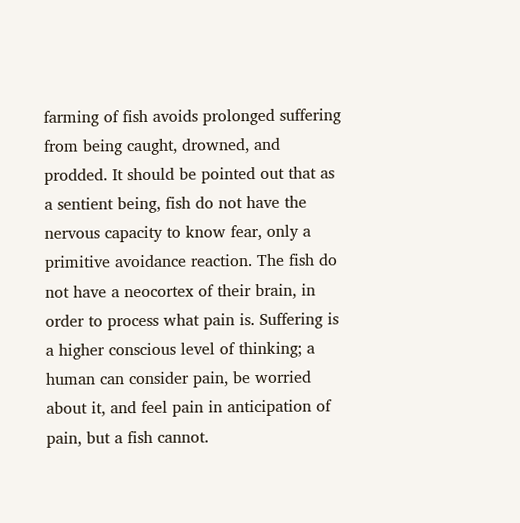farming of fish avoids prolonged suffering from being caught, drowned, and prodded. It should be pointed out that as a sentient being, fish do not have the nervous capacity to know fear, only a primitive avoidance reaction. The fish do not have a neocortex of their brain, in order to process what pain is. Suffering is a higher conscious level of thinking; a human can consider pain, be worried about it, and feel pain in anticipation of pain, but a fish cannot.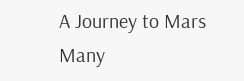A Journey to Mars
Many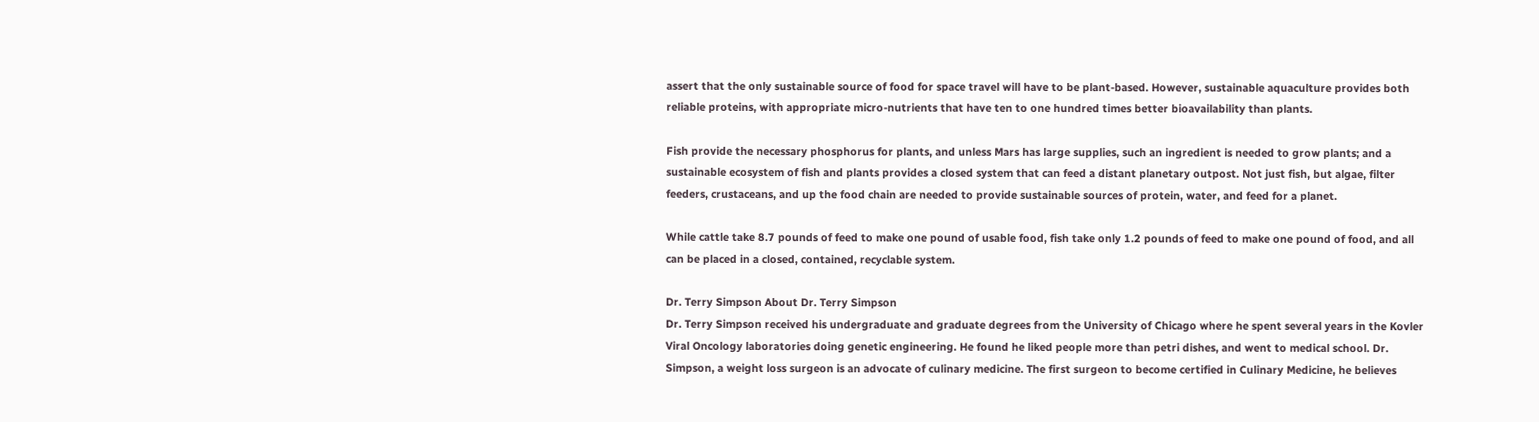assert that the only sustainable source of food for space travel will have to be plant-based. However, sustainable aquaculture provides both reliable proteins, with appropriate micro-nutrients that have ten to one hundred times better bioavailability than plants.

Fish provide the necessary phosphorus for plants, and unless Mars has large supplies, such an ingredient is needed to grow plants; and a sustainable ecosystem of fish and plants provides a closed system that can feed a distant planetary outpost. Not just fish, but algae, filter feeders, crustaceans, and up the food chain are needed to provide sustainable sources of protein, water, and feed for a planet.

While cattle take 8.7 pounds of feed to make one pound of usable food, fish take only 1.2 pounds of feed to make one pound of food, and all can be placed in a closed, contained, recyclable system.

Dr. Terry Simpson About Dr. Terry Simpson
Dr. Terry Simpson received his undergraduate and graduate degrees from the University of Chicago where he spent several years in the Kovler Viral Oncology laboratories doing genetic engineering. He found he liked people more than petri dishes, and went to medical school. Dr. Simpson, a weight loss surgeon is an advocate of culinary medicine. The first surgeon to become certified in Culinary Medicine, he believes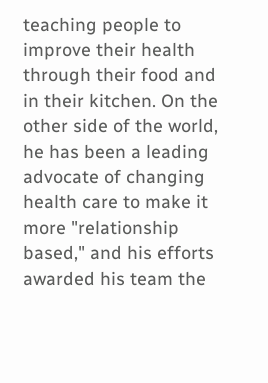teaching people to improve their health through their food and in their kitchen. On the other side of the world, he has been a leading advocate of changing health care to make it more "relationship based," and his efforts awarded his team the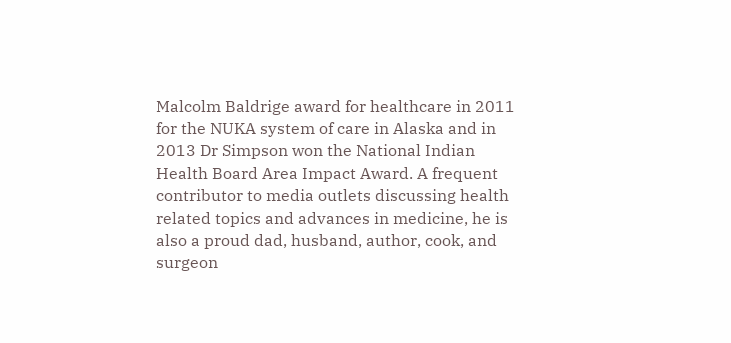Malcolm Baldrige award for healthcare in 2011 for the NUKA system of care in Alaska and in 2013 Dr Simpson won the National Indian Health Board Area Impact Award. A frequent contributor to media outlets discussing health related topics and advances in medicine, he is also a proud dad, husband, author, cook, and surgeon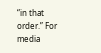“in that order.” For media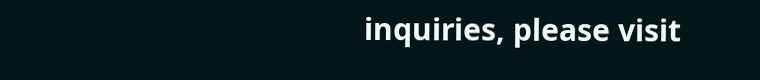inquiries, please visit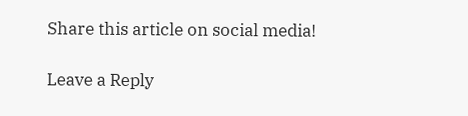Share this article on social media!

Leave a Reply